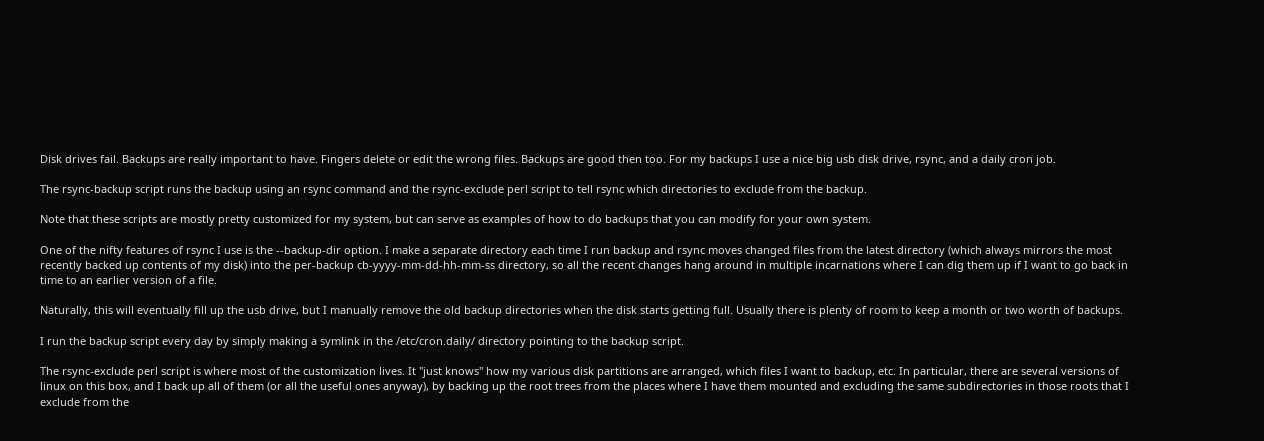Disk drives fail. Backups are really important to have. Fingers delete or edit the wrong files. Backups are good then too. For my backups I use a nice big usb disk drive, rsync, and a daily cron job.

The rsync-backup script runs the backup using an rsync command and the rsync-exclude perl script to tell rsync which directories to exclude from the backup.

Note that these scripts are mostly pretty customized for my system, but can serve as examples of how to do backups that you can modify for your own system.

One of the nifty features of rsync I use is the --backup-dir option. I make a separate directory each time I run backup and rsync moves changed files from the latest directory (which always mirrors the most recently backed up contents of my disk) into the per-backup cb-yyyy-mm-dd-hh-mm-ss directory, so all the recent changes hang around in multiple incarnations where I can dig them up if I want to go back in time to an earlier version of a file.

Naturally, this will eventually fill up the usb drive, but I manually remove the old backup directories when the disk starts getting full. Usually there is plenty of room to keep a month or two worth of backups.

I run the backup script every day by simply making a symlink in the /etc/cron.daily/ directory pointing to the backup script.

The rsync-exclude perl script is where most of the customization lives. It "just knows" how my various disk partitions are arranged, which files I want to backup, etc. In particular, there are several versions of linux on this box, and I back up all of them (or all the useful ones anyway), by backing up the root trees from the places where I have them mounted and excluding the same subdirectories in those roots that I exclude from the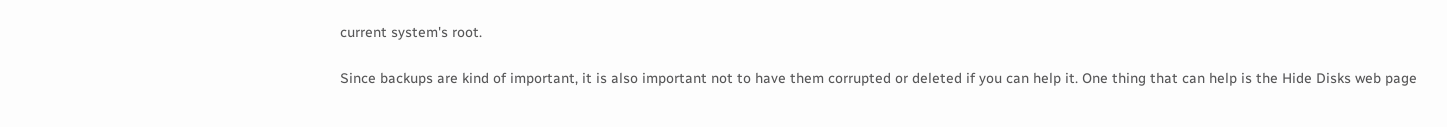current system's root.

Since backups are kind of important, it is also important not to have them corrupted or deleted if you can help it. One thing that can help is the Hide Disks web page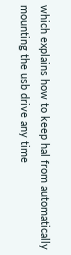which explains how to keep hal from automatically mounting the usb drive any time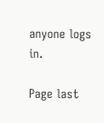anyone logs in.

Page last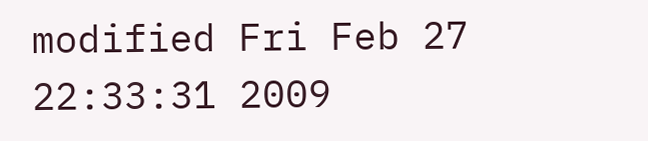modified Fri Feb 27 22:33:31 2009